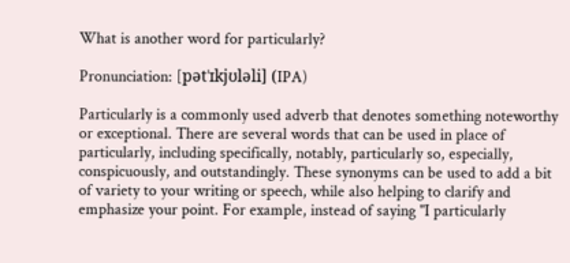What is another word for particularly?

Pronunciation: [pətˈɪkjʊləli] (IPA)

Particularly is a commonly used adverb that denotes something noteworthy or exceptional. There are several words that can be used in place of particularly, including specifically, notably, particularly so, especially, conspicuously, and outstandingly. These synonyms can be used to add a bit of variety to your writing or speech, while also helping to clarify and emphasize your point. For example, instead of saying "I particularly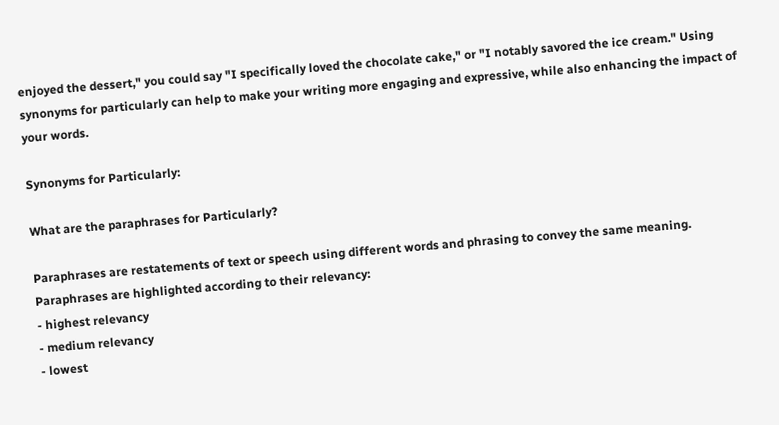enjoyed the dessert," you could say "I specifically loved the chocolate cake," or "I notably savored the ice cream." Using synonyms for particularly can help to make your writing more engaging and expressive, while also enhancing the impact of your words.

Synonyms for Particularly:

What are the paraphrases for Particularly?

Paraphrases are restatements of text or speech using different words and phrasing to convey the same meaning.
Paraphrases are highlighted according to their relevancy:
- highest relevancy
- medium relevancy
- lowest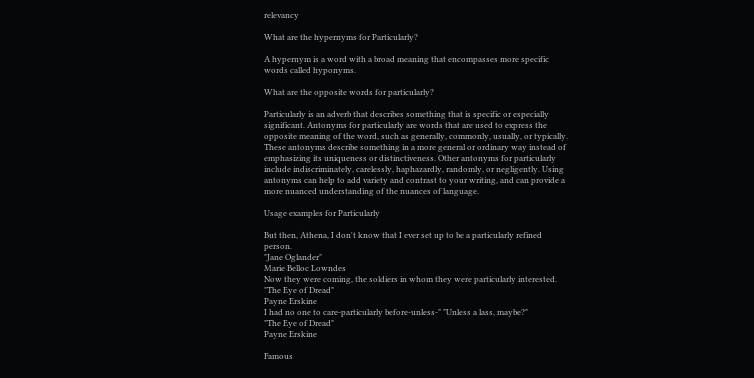relevancy

What are the hypernyms for Particularly?

A hypernym is a word with a broad meaning that encompasses more specific words called hyponyms.

What are the opposite words for particularly?

Particularly is an adverb that describes something that is specific or especially significant. Antonyms for particularly are words that are used to express the opposite meaning of the word, such as generally, commonly, usually, or typically. These antonyms describe something in a more general or ordinary way instead of emphasizing its uniqueness or distinctiveness. Other antonyms for particularly include indiscriminately, carelessly, haphazardly, randomly, or negligently. Using antonyms can help to add variety and contrast to your writing, and can provide a more nuanced understanding of the nuances of language.

Usage examples for Particularly

But then, Athena, I don't know that I ever set up to be a particularly refined person.
"Jane Oglander"
Marie Belloc Lowndes
Now they were coming, the soldiers in whom they were particularly interested.
"The Eye of Dread"
Payne Erskine
I had no one to care-particularly before-unless-" "Unless a lass, maybe?"
"The Eye of Dread"
Payne Erskine

Famous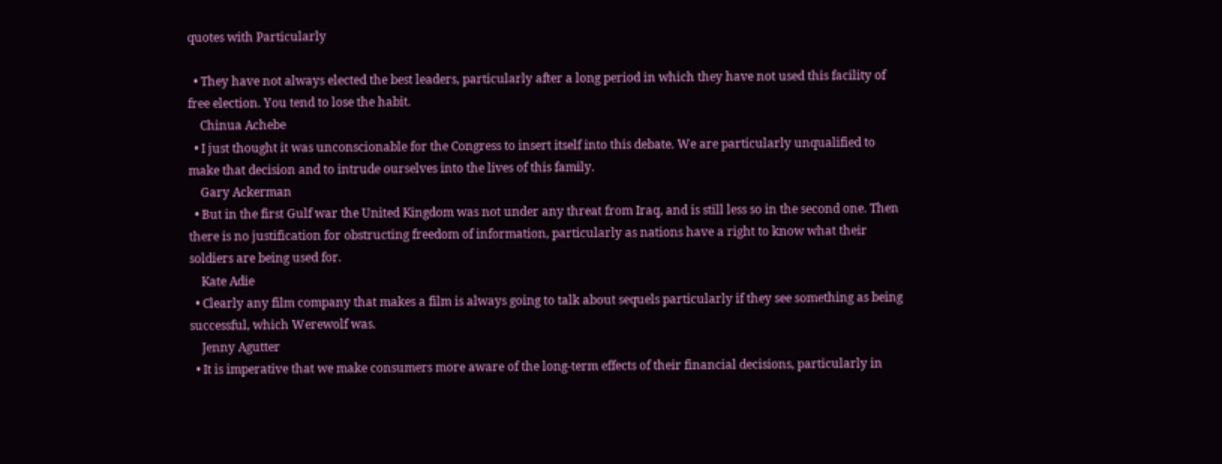quotes with Particularly

  • They have not always elected the best leaders, particularly after a long period in which they have not used this facility of free election. You tend to lose the habit.
    Chinua Achebe
  • I just thought it was unconscionable for the Congress to insert itself into this debate. We are particularly unqualified to make that decision and to intrude ourselves into the lives of this family.
    Gary Ackerman
  • But in the first Gulf war the United Kingdom was not under any threat from Iraq, and is still less so in the second one. Then there is no justification for obstructing freedom of information, particularly as nations have a right to know what their soldiers are being used for.
    Kate Adie
  • Clearly any film company that makes a film is always going to talk about sequels particularly if they see something as being successful, which Werewolf was.
    Jenny Agutter
  • It is imperative that we make consumers more aware of the long-term effects of their financial decisions, particularly in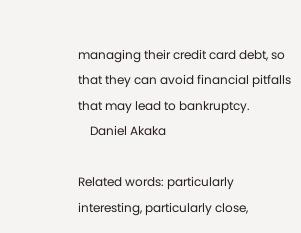managing their credit card debt, so that they can avoid financial pitfalls that may lead to bankruptcy.
    Daniel Akaka

Related words: particularly interesting, particularly close,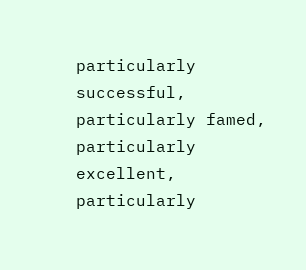particularly successful, particularly famed, particularly excellent, particularly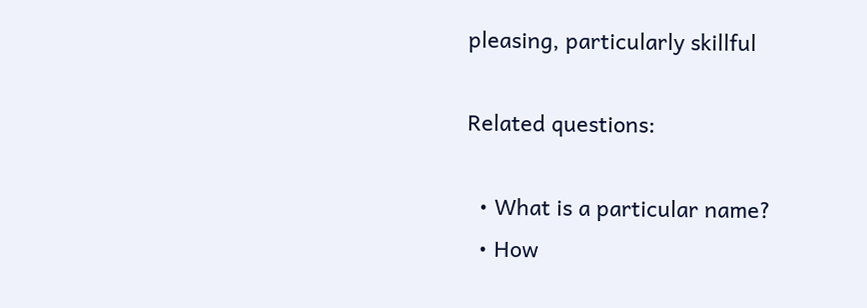pleasing, particularly skillful

Related questions:

  • What is a particular name?
  • How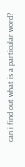can i find out what is a particular word?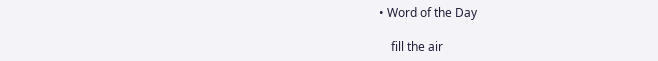• Word of the Day

    fill the air